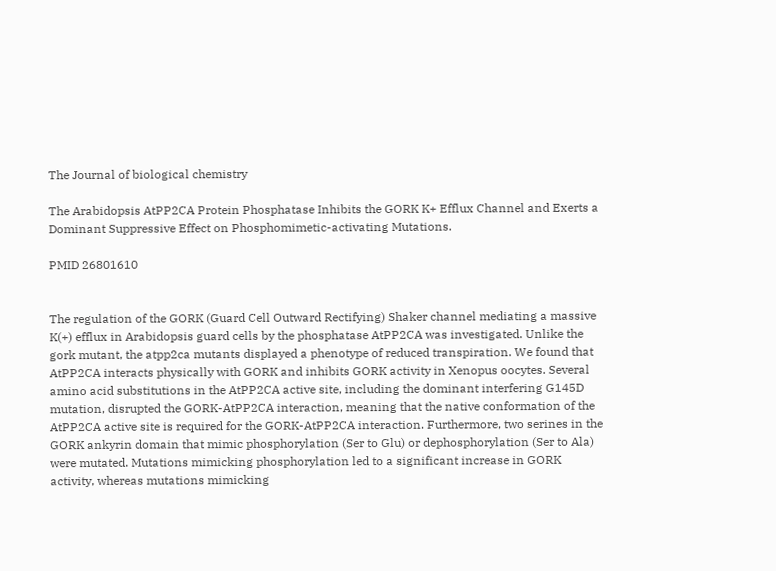The Journal of biological chemistry

The Arabidopsis AtPP2CA Protein Phosphatase Inhibits the GORK K+ Efflux Channel and Exerts a Dominant Suppressive Effect on Phosphomimetic-activating Mutations.

PMID 26801610


The regulation of the GORK (Guard Cell Outward Rectifying) Shaker channel mediating a massive K(+) efflux in Arabidopsis guard cells by the phosphatase AtPP2CA was investigated. Unlike the gork mutant, the atpp2ca mutants displayed a phenotype of reduced transpiration. We found that AtPP2CA interacts physically with GORK and inhibits GORK activity in Xenopus oocytes. Several amino acid substitutions in the AtPP2CA active site, including the dominant interfering G145D mutation, disrupted the GORK-AtPP2CA interaction, meaning that the native conformation of the AtPP2CA active site is required for the GORK-AtPP2CA interaction. Furthermore, two serines in the GORK ankyrin domain that mimic phosphorylation (Ser to Glu) or dephosphorylation (Ser to Ala) were mutated. Mutations mimicking phosphorylation led to a significant increase in GORK activity, whereas mutations mimicking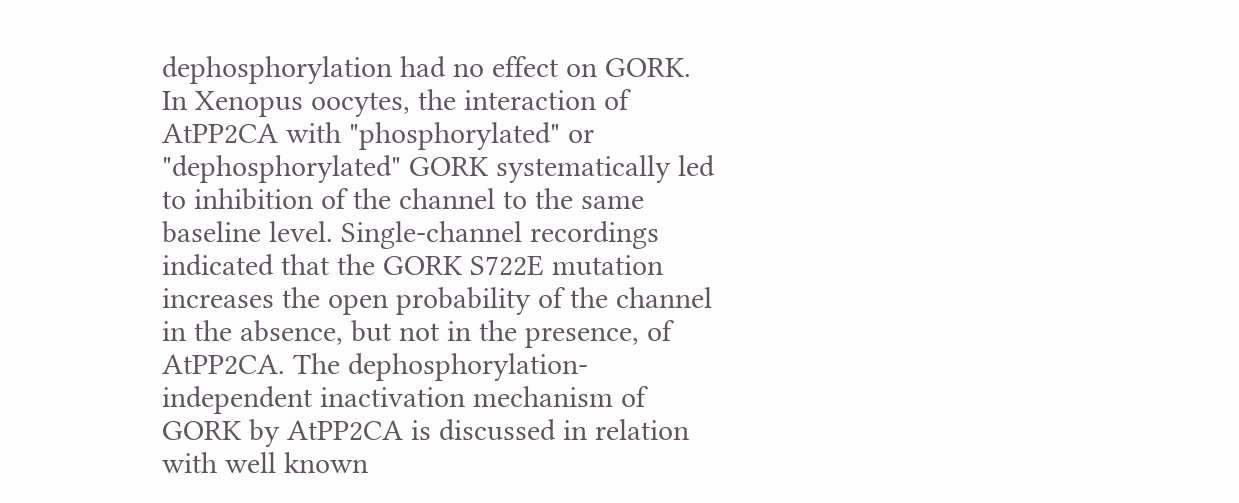dephosphorylation had no effect on GORK. In Xenopus oocytes, the interaction of AtPP2CA with "phosphorylated" or "dephosphorylated" GORK systematically led to inhibition of the channel to the same baseline level. Single-channel recordings indicated that the GORK S722E mutation increases the open probability of the channel in the absence, but not in the presence, of AtPP2CA. The dephosphorylation-independent inactivation mechanism of GORK by AtPP2CA is discussed in relation with well known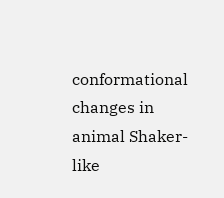conformational changes in animal Shaker-like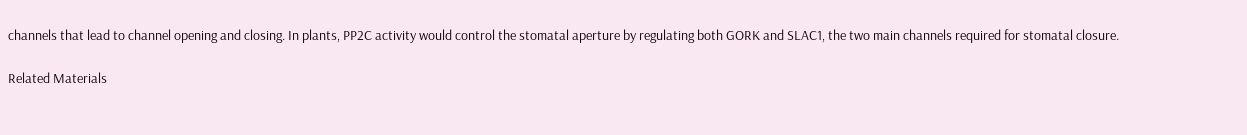channels that lead to channel opening and closing. In plants, PP2C activity would control the stomatal aperture by regulating both GORK and SLAC1, the two main channels required for stomatal closure.

Related Materials